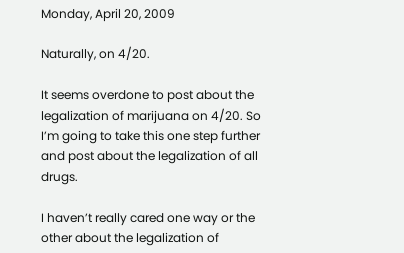Monday, April 20, 2009

Naturally, on 4/20.

It seems overdone to post about the legalization of marijuana on 4/20. So I’m going to take this one step further and post about the legalization of all drugs.

I haven’t really cared one way or the other about the legalization of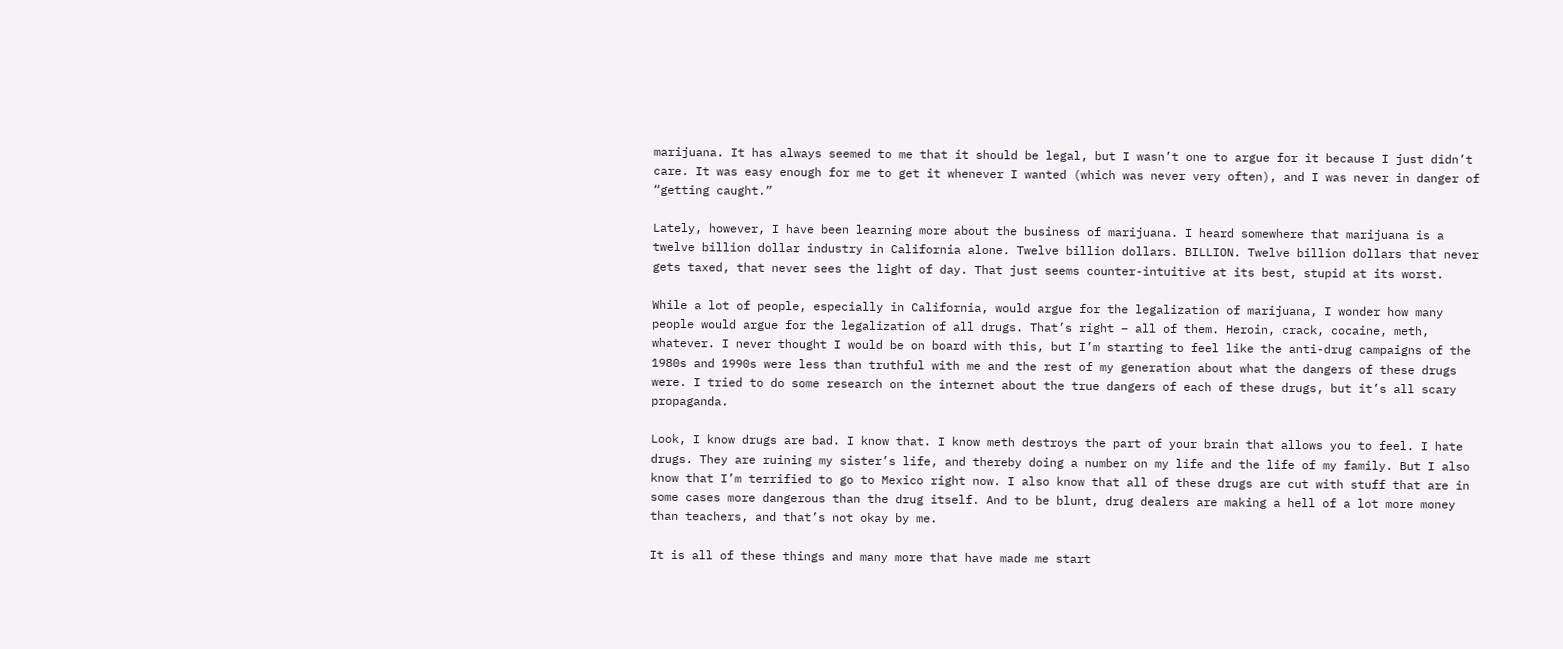marijuana. It has always seemed to me that it should be legal, but I wasn’t one to argue for it because I just didn’t care. It was easy enough for me to get it whenever I wanted (which was never very often), and I was never in danger of “getting caught.”

Lately, however, I have been learning more about the business of marijuana. I heard somewhere that marijuana is a twelve billion dollar industry in California alone. Twelve billion dollars. BILLION. Twelve billion dollars that never gets taxed, that never sees the light of day. That just seems counter-intuitive at its best, stupid at its worst.

While a lot of people, especially in California, would argue for the legalization of marijuana, I wonder how many people would argue for the legalization of all drugs. That’s right – all of them. Heroin, crack, cocaine, meth, whatever. I never thought I would be on board with this, but I’m starting to feel like the anti-drug campaigns of the 1980s and 1990s were less than truthful with me and the rest of my generation about what the dangers of these drugs were. I tried to do some research on the internet about the true dangers of each of these drugs, but it’s all scary propaganda.

Look, I know drugs are bad. I know that. I know meth destroys the part of your brain that allows you to feel. I hate drugs. They are ruining my sister’s life, and thereby doing a number on my life and the life of my family. But I also know that I’m terrified to go to Mexico right now. I also know that all of these drugs are cut with stuff that are in some cases more dangerous than the drug itself. And to be blunt, drug dealers are making a hell of a lot more money than teachers, and that’s not okay by me.

It is all of these things and many more that have made me start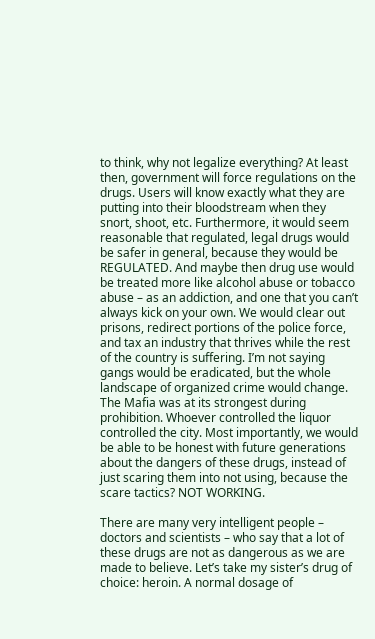to think, why not legalize everything? At least then, government will force regulations on the drugs. Users will know exactly what they are putting into their bloodstream when they snort, shoot, etc. Furthermore, it would seem reasonable that regulated, legal drugs would be safer in general, because they would be REGULATED. And maybe then drug use would be treated more like alcohol abuse or tobacco abuse – as an addiction, and one that you can’t always kick on your own. We would clear out prisons, redirect portions of the police force, and tax an industry that thrives while the rest of the country is suffering. I’m not saying gangs would be eradicated, but the whole landscape of organized crime would change. The Mafia was at its strongest during prohibition. Whoever controlled the liquor controlled the city. Most importantly, we would be able to be honest with future generations about the dangers of these drugs, instead of just scaring them into not using, because the scare tactics? NOT WORKING.

There are many very intelligent people – doctors and scientists – who say that a lot of these drugs are not as dangerous as we are made to believe. Let’s take my sister’s drug of choice: heroin. A normal dosage of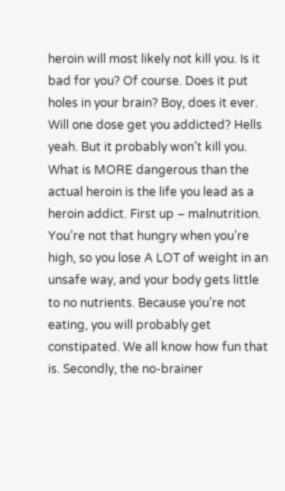heroin will most likely not kill you. Is it bad for you? Of course. Does it put holes in your brain? Boy, does it ever. Will one dose get you addicted? Hells yeah. But it probably won’t kill you. What is MORE dangerous than the actual heroin is the life you lead as a heroin addict. First up – malnutrition. You’re not that hungry when you’re high, so you lose A LOT of weight in an unsafe way, and your body gets little to no nutrients. Because you’re not eating, you will probably get constipated. We all know how fun that is. Secondly, the no-brainer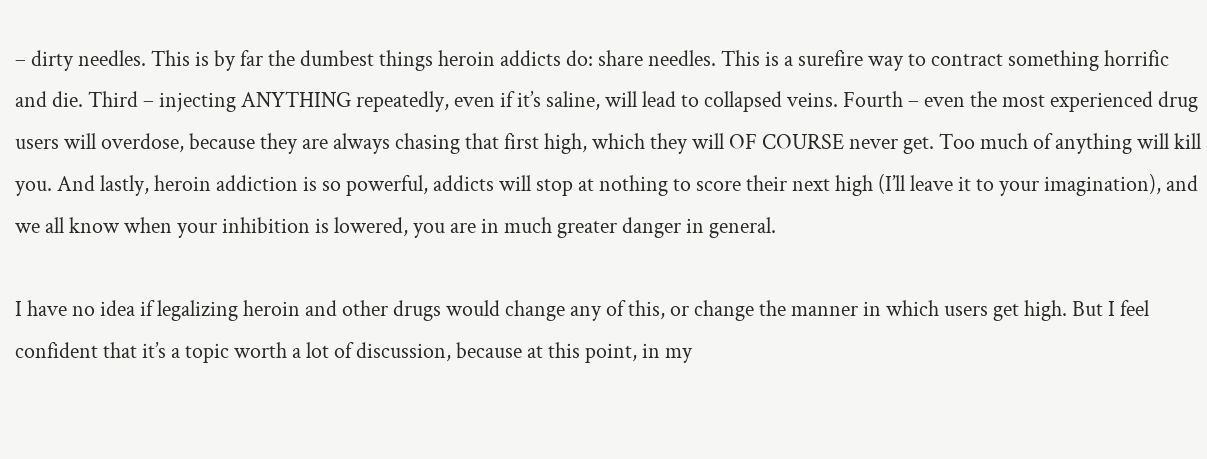– dirty needles. This is by far the dumbest things heroin addicts do: share needles. This is a surefire way to contract something horrific and die. Third – injecting ANYTHING repeatedly, even if it’s saline, will lead to collapsed veins. Fourth – even the most experienced drug users will overdose, because they are always chasing that first high, which they will OF COURSE never get. Too much of anything will kill you. And lastly, heroin addiction is so powerful, addicts will stop at nothing to score their next high (I’ll leave it to your imagination), and we all know when your inhibition is lowered, you are in much greater danger in general.

I have no idea if legalizing heroin and other drugs would change any of this, or change the manner in which users get high. But I feel confident that it’s a topic worth a lot of discussion, because at this point, in my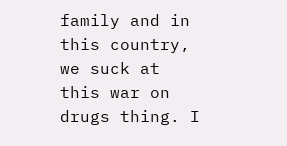family and in this country, we suck at this war on drugs thing. I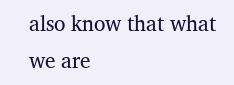also know that what we are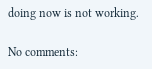doing now is not working.

No comments: